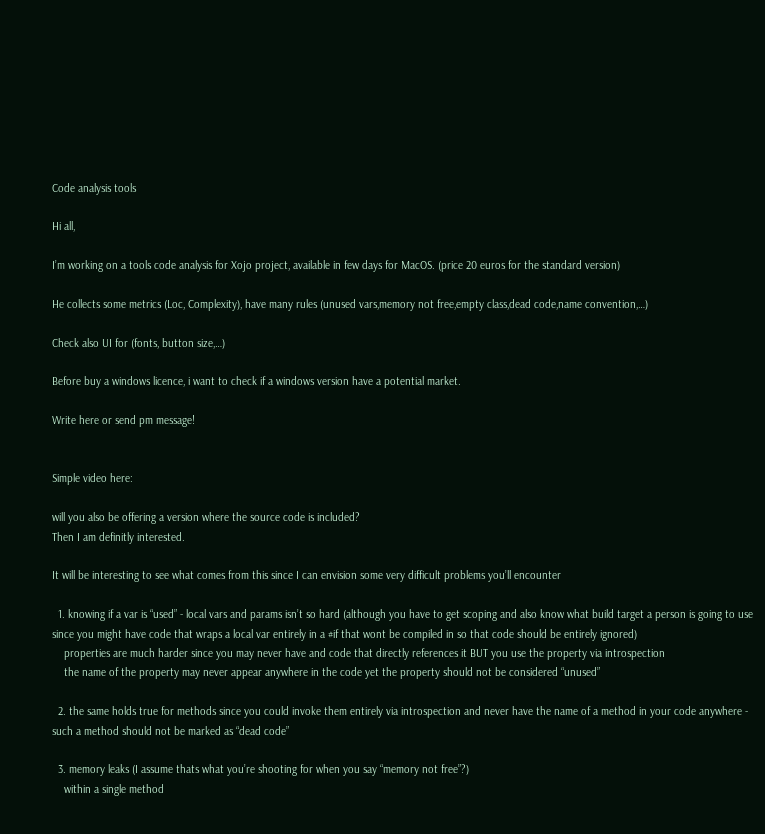Code analysis tools

Hi all,

I’m working on a tools code analysis for Xojo project, available in few days for MacOS. (price 20 euros for the standard version)

He collects some metrics (Loc, Complexity), have many rules (unused vars,memory not free,empty class,dead code,name convention,…)

Check also UI for (fonts, button size,…)

Before buy a windows licence, i want to check if a windows version have a potential market.

Write here or send pm message!


Simple video here:

will you also be offering a version where the source code is included?
Then I am definitly interested.

It will be interesting to see what comes from this since I can envision some very difficult problems you’ll encounter

  1. knowing if a var is “used” - local vars and params isn’t so hard (although you have to get scoping and also know what build target a person is going to use since you might have code that wraps a local var entirely in a #if that wont be compiled in so that code should be entirely ignored)
    properties are much harder since you may never have and code that directly references it BUT you use the property via introspection
    the name of the property may never appear anywhere in the code yet the property should not be considered “unused”

  2. the same holds true for methods since you could invoke them entirely via introspection and never have the name of a method in your code anywhere - such a method should not be marked as “dead code”

  3. memory leaks (I assume thats what you’re shooting for when you say “memory not free”?)
    within a single method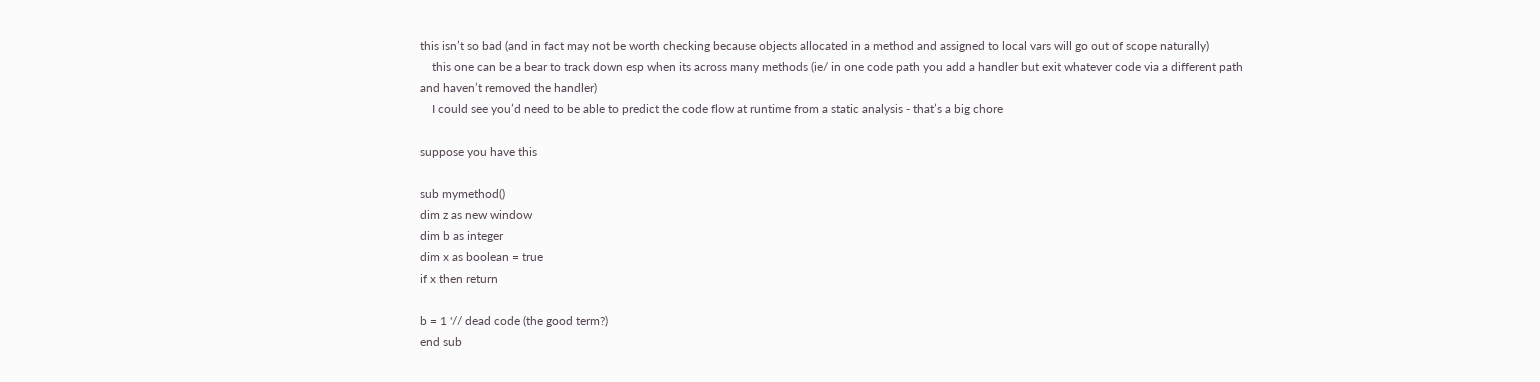this isn’t so bad (and in fact may not be worth checking because objects allocated in a method and assigned to local vars will go out of scope naturally)
    this one can be a bear to track down esp when its across many methods (ie/ in one code path you add a handler but exit whatever code via a different path and haven’t removed the handler)
    I could see you’d need to be able to predict the code flow at runtime from a static analysis - that’s a big chore

suppose you have this

sub mymethod()
dim z as new window
dim b as integer
dim x as boolean = true
if x then return

b = 1 '// dead code (the good term?)
end sub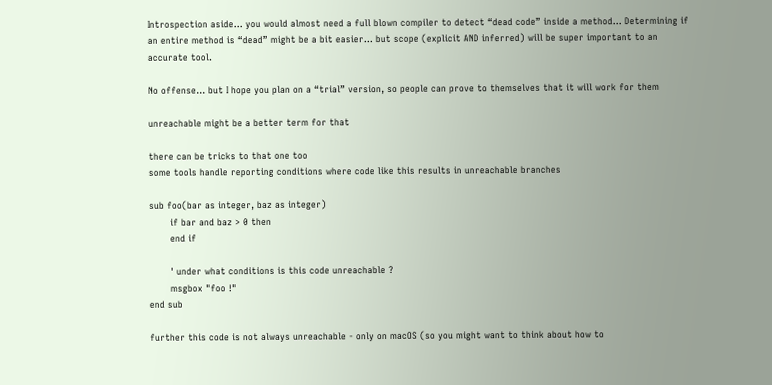Introspection aside… you would almost need a full blown compiler to detect “dead code” inside a method… Determining if an entire method is “dead” might be a bit easier… but scope (explicit AND inferred) will be super important to an accurate tool.

No offense… but I hope you plan on a “trial” version, so people can prove to themselves that it will work for them

unreachable might be a better term for that

there can be tricks to that one too
some tools handle reporting conditions where code like this results in unreachable branches

sub foo(bar as integer, baz as integer)
       if bar and baz > 0 then
       end if

       ' under what conditions is this code unreachable ?
       msgbox "foo !"
end sub

further this code is not always unreachable - only on macOS (so you might want to think about how to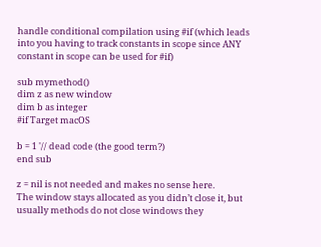handle conditional compilation using #if (which leads into you having to track constants in scope since ANY constant in scope can be used for #if)

sub mymethod()
dim z as new window
dim b as integer
#if Target macOS

b = 1 '// dead code (the good term?)
end sub

z = nil is not needed and makes no sense here.
The window stays allocated as you didn’t close it, but usually methods do not close windows they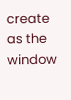create as the window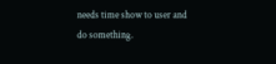needs time show to user and do something.